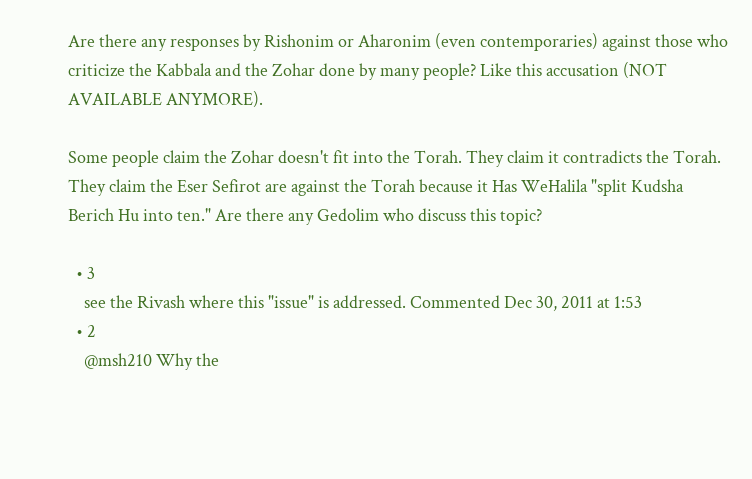Are there any responses by Rishonim or Aharonim (even contemporaries) against those who criticize the Kabbala and the Zohar done by many people? Like this accusation (NOT AVAILABLE ANYMORE).

Some people claim the Zohar doesn't fit into the Torah. They claim it contradicts the Torah. They claim the Eser Sefirot are against the Torah because it Has WeHalila "split Kudsha Berich Hu into ten." Are there any Gedolim who discuss this topic?

  • 3
    see the Rivash where this "issue" is addressed. Commented Dec 30, 2011 at 1:53
  • 2
    @msh210 Why the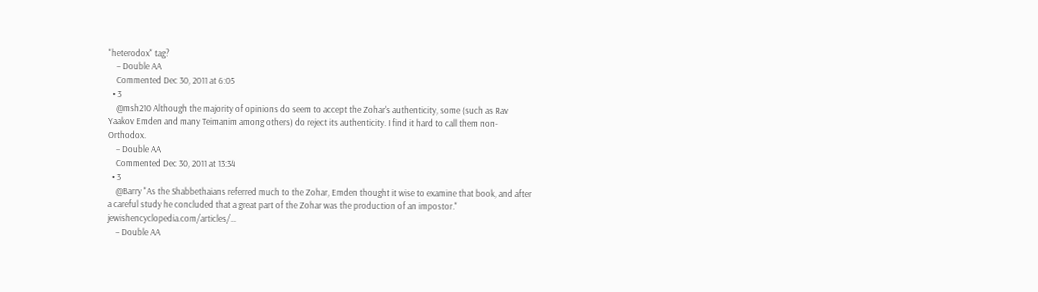"heterodox" tag?
    – Double AA
    Commented Dec 30, 2011 at 6:05
  • 3
    @msh210 Although the majority of opinions do seem to accept the Zohar's authenticity, some (such as Rav Yaakov Emden and many Teimanim among others) do reject its authenticity. I find it hard to call them non-Orthodox.
    – Double AA
    Commented Dec 30, 2011 at 13:34
  • 3
    @Barry "As the Shabbethaians referred much to the Zohar, Emden thought it wise to examine that book, and after a careful study he concluded that a great part of the Zohar was the production of an impostor." jewishencyclopedia.com/articles/…
    – Double AA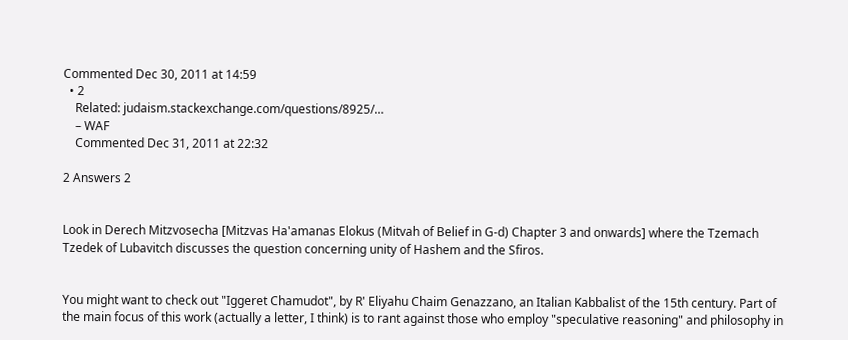Commented Dec 30, 2011 at 14:59
  • 2
    Related: judaism.stackexchange.com/questions/8925/…
    – WAF
    Commented Dec 31, 2011 at 22:32

2 Answers 2


Look in Derech Mitzvosecha [Mitzvas Ha'amanas Elokus (Mitvah of Belief in G-d) Chapter 3 and onwards] where the Tzemach Tzedek of Lubavitch discusses the question concerning unity of Hashem and the Sfiros.


You might want to check out "Iggeret Chamudot", by R' Eliyahu Chaim Genazzano, an Italian Kabbalist of the 15th century. Part of the main focus of this work (actually a letter, I think) is to rant against those who employ "speculative reasoning" and philosophy in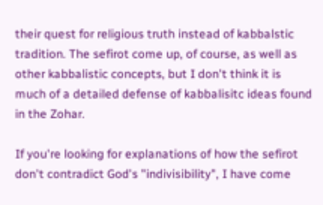their quest for religious truth instead of kabbalstic tradition. The sefirot come up, of course, as well as other kabbalistic concepts, but I don't think it is much of a detailed defense of kabbalisitc ideas found in the Zohar.

If you're looking for explanations of how the sefirot don't contradict God's "indivisibility", I have come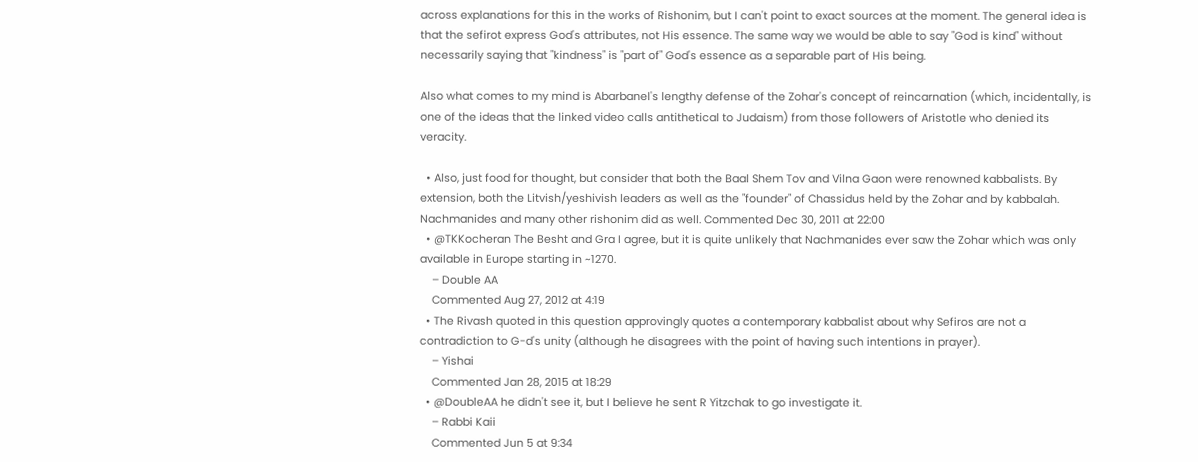across explanations for this in the works of Rishonim, but I can't point to exact sources at the moment. The general idea is that the sefirot express God's attributes, not His essence. The same way we would be able to say "God is kind" without necessarily saying that "kindness" is "part of" God's essence as a separable part of His being.

Also what comes to my mind is Abarbanel's lengthy defense of the Zohar's concept of reincarnation (which, incidentally, is one of the ideas that the linked video calls antithetical to Judaism) from those followers of Aristotle who denied its veracity.

  • Also, just food for thought, but consider that both the Baal Shem Tov and Vilna Gaon were renowned kabbalists. By extension, both the Litvish/yeshivish leaders as well as the "founder" of Chassidus held by the Zohar and by kabbalah. Nachmanides and many other rishonim did as well. Commented Dec 30, 2011 at 22:00
  • @TKKocheran The Besht and Gra I agree, but it is quite unlikely that Nachmanides ever saw the Zohar which was only available in Europe starting in ~1270.
    – Double AA
    Commented Aug 27, 2012 at 4:19
  • The Rivash quoted in this question approvingly quotes a contemporary kabbalist about why Sefiros are not a contradiction to G-d's unity (although he disagrees with the point of having such intentions in prayer).
    – Yishai
    Commented Jan 28, 2015 at 18:29
  • @DoubleAA he didn't see it, but I believe he sent R Yitzchak to go investigate it.
    – Rabbi Kaii
    Commented Jun 5 at 9:34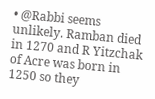• @Rabbi seems unlikely. Ramban died in 1270 and R Yitzchak of Acre was born in 1250 so they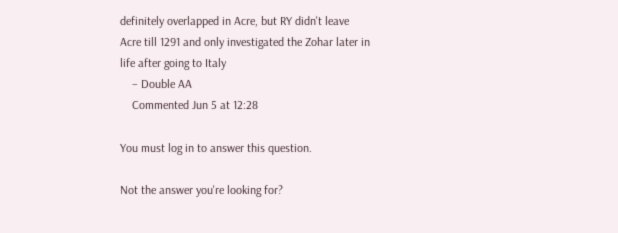definitely overlapped in Acre, but RY didn't leave Acre till 1291 and only investigated the Zohar later in life after going to Italy
    – Double AA
    Commented Jun 5 at 12:28

You must log in to answer this question.

Not the answer you're looking for?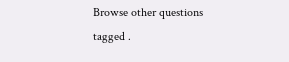Browse other questions tagged .